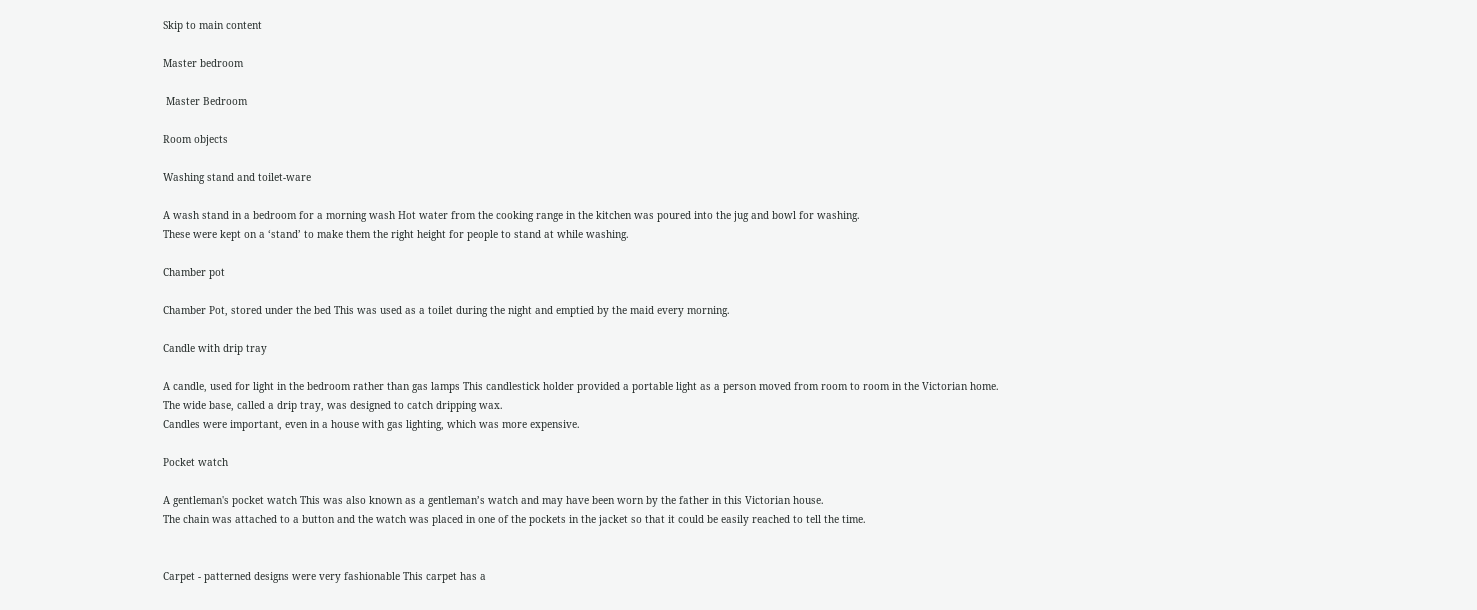Skip to main content

Master bedroom

 Master Bedroom

Room objects

Washing stand and toilet-ware

A wash stand in a bedroom for a morning wash Hot water from the cooking range in the kitchen was poured into the jug and bowl for washing.
These were kept on a ‘stand’ to make them the right height for people to stand at while washing.

Chamber pot

Chamber Pot, stored under the bed This was used as a toilet during the night and emptied by the maid every morning.

Candle with drip tray

A candle, used for light in the bedroom rather than gas lamps This candlestick holder provided a portable light as a person moved from room to room in the Victorian home.
The wide base, called a drip tray, was designed to catch dripping wax.
Candles were important, even in a house with gas lighting, which was more expensive.

Pocket watch

A gentleman's pocket watch This was also known as a gentleman’s watch and may have been worn by the father in this Victorian house.
The chain was attached to a button and the watch was placed in one of the pockets in the jacket so that it could be easily reached to tell the time.


Carpet - patterned designs were very fashionable This carpet has a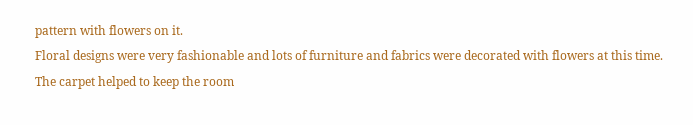pattern with flowers on it.
Floral designs were very fashionable and lots of furniture and fabrics were decorated with flowers at this time.
The carpet helped to keep the room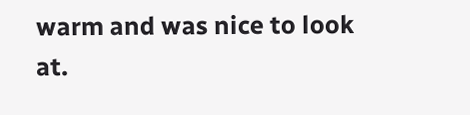warm and was nice to look at.